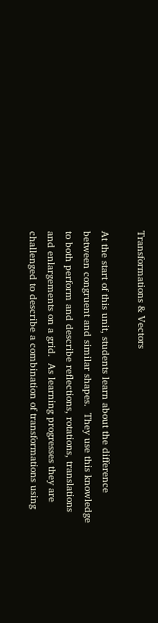Transformations & Vectors

At the start of this unit, students learn about the difference between congruent and similar shapes.  They use this knowledge to both perform and describe reflections, rotations, translations and enlargements on a grid.  As learning progresses they are challenged to describe a combination of transformations using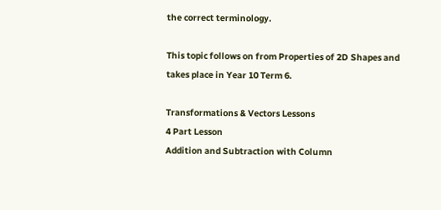the correct terminology.

This topic follows on from Properties of 2D Shapes and takes place in Year 10 Term 6.

Transformations & Vectors Lessons
4 Part Lesson
Addition and Subtraction with Column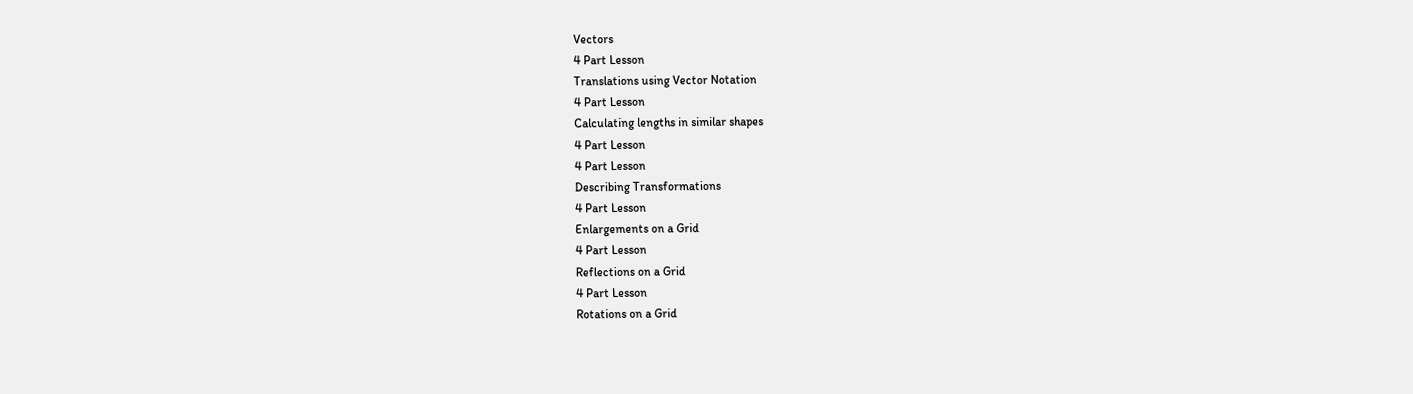Vectors
4 Part Lesson
Translations using Vector Notation
4 Part Lesson
Calculating lengths in similar shapes
4 Part Lesson
4 Part Lesson
Describing Transformations
4 Part Lesson
Enlargements on a Grid
4 Part Lesson
Reflections on a Grid
4 Part Lesson
Rotations on a Grid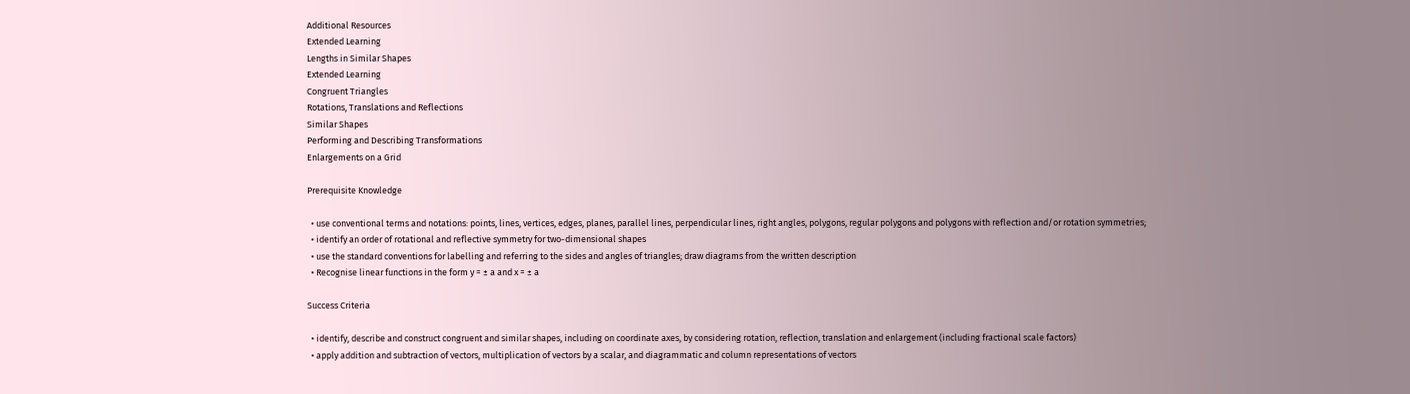Additional Resources
Extended Learning
Lengths in Similar Shapes
Extended Learning
Congruent Triangles
Rotations, Translations and Reflections
Similar Shapes
Performing and Describing Transformations
Enlargements on a Grid

Prerequisite Knowledge

  • use conventional terms and notations: points, lines, vertices, edges, planes, parallel lines, perpendicular lines, right angles, polygons, regular polygons and polygons with reflection and/or rotation symmetries;
  • identify an order of rotational and reflective symmetry for two-dimensional shapes
  • use the standard conventions for labelling and referring to the sides and angles of triangles; draw diagrams from the written description
  • Recognise linear functions in the form y = ± a and x = ± a

Success Criteria

  • identify, describe and construct congruent and similar shapes, including on coordinate axes, by considering rotation, reflection, translation and enlargement (including fractional scale factors)
  • apply addition and subtraction of vectors, multiplication of vectors by a scalar, and diagrammatic and column representations of vectors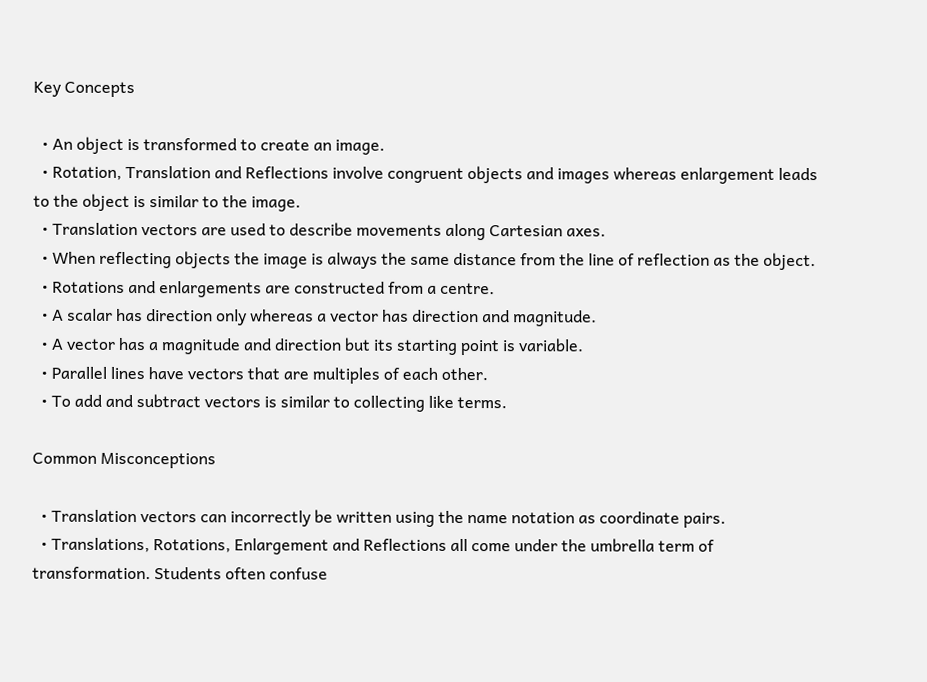Key Concepts

  • An object is transformed to create an image.
  • Rotation, Translation and Reflections involve congruent objects and images whereas enlargement leads to the object is similar to the image.
  • Translation vectors are used to describe movements along Cartesian axes.
  • When reflecting objects the image is always the same distance from the line of reflection as the object.
  • Rotations and enlargements are constructed from a centre.
  • A scalar has direction only whereas a vector has direction and magnitude.
  • A vector has a magnitude and direction but its starting point is variable.
  • Parallel lines have vectors that are multiples of each other.
  • To add and subtract vectors is similar to collecting like terms.

Common Misconceptions

  • Translation vectors can incorrectly be written using the name notation as coordinate pairs.
  • Translations, Rotations, Enlargement and Reflections all come under the umbrella term of transformation. Students often confuse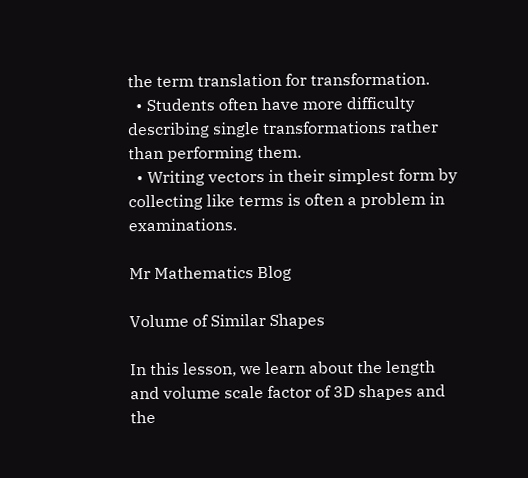the term translation for transformation.
  • Students often have more difficulty describing single transformations rather than performing them.
  • Writing vectors in their simplest form by collecting like terms is often a problem in examinations.

Mr Mathematics Blog

Volume of Similar Shapes

In this lesson, we learn about the length and volume scale factor of 3D shapes and the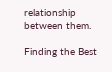relationship between them.

Finding the Best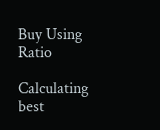Buy Using Ratio

Calculating best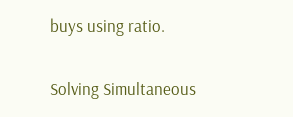buys using ratio.

Solving Simultaneous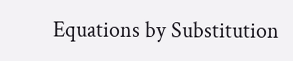Equations by Substitution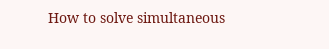How to solve simultaneous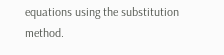equations using the substitution method.